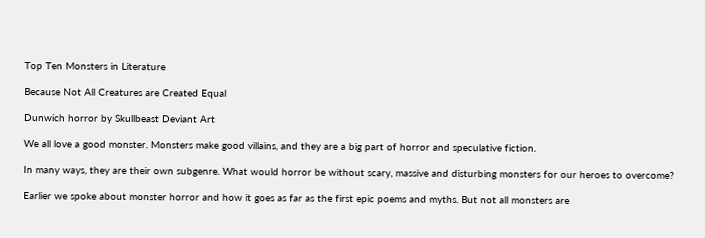Top Ten Monsters in Literature

Because Not All Creatures are Created Equal

Dunwich horror by Skullbeast Deviant Art

We all love a good monster. Monsters make good villains, and they are a big part of horror and speculative fiction.

In many ways, they are their own subgenre. What would horror be without scary, massive and disturbing monsters for our heroes to overcome?

Earlier we spoke about monster horror and how it goes as far as the first epic poems and myths. But not all monsters are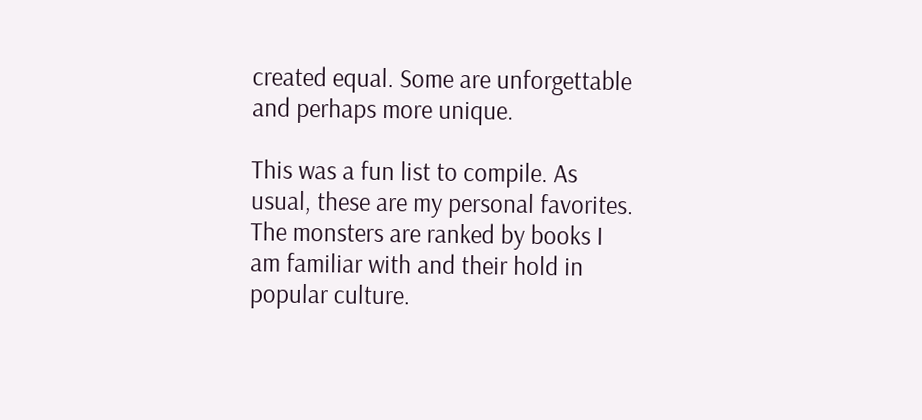created equal. Some are unforgettable and perhaps more unique.

This was a fun list to compile. As usual, these are my personal favorites. The monsters are ranked by books I am familiar with and their hold in popular culture.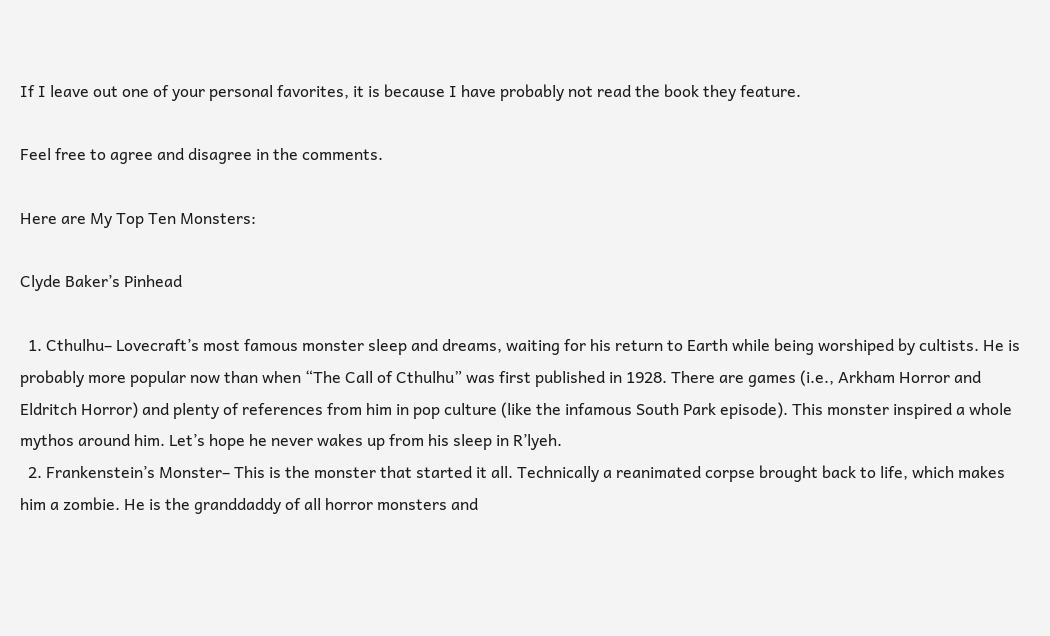If I leave out one of your personal favorites, it is because I have probably not read the book they feature.

Feel free to agree and disagree in the comments.

Here are My Top Ten Monsters:

Clyde Baker’s Pinhead

  1. Cthulhu– Lovecraft’s most famous monster sleep and dreams, waiting for his return to Earth while being worshiped by cultists. He is probably more popular now than when “The Call of Cthulhu” was first published in 1928. There are games (i.e., Arkham Horror and Eldritch Horror) and plenty of references from him in pop culture (like the infamous South Park episode). This monster inspired a whole mythos around him. Let’s hope he never wakes up from his sleep in R’lyeh.
  2. Frankenstein’s Monster– This is the monster that started it all. Technically a reanimated corpse brought back to life, which makes him a zombie. He is the granddaddy of all horror monsters and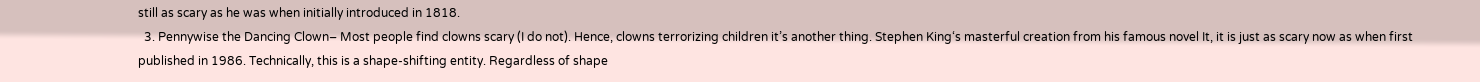still as scary as he was when initially introduced in 1818.
  3. Pennywise the Dancing Clown– Most people find clowns scary (I do not). Hence, clowns terrorizing children it’s another thing. Stephen King‘s masterful creation from his famous novel It, it is just as scary now as when first published in 1986. Technically, this is a shape-shifting entity. Regardless of shape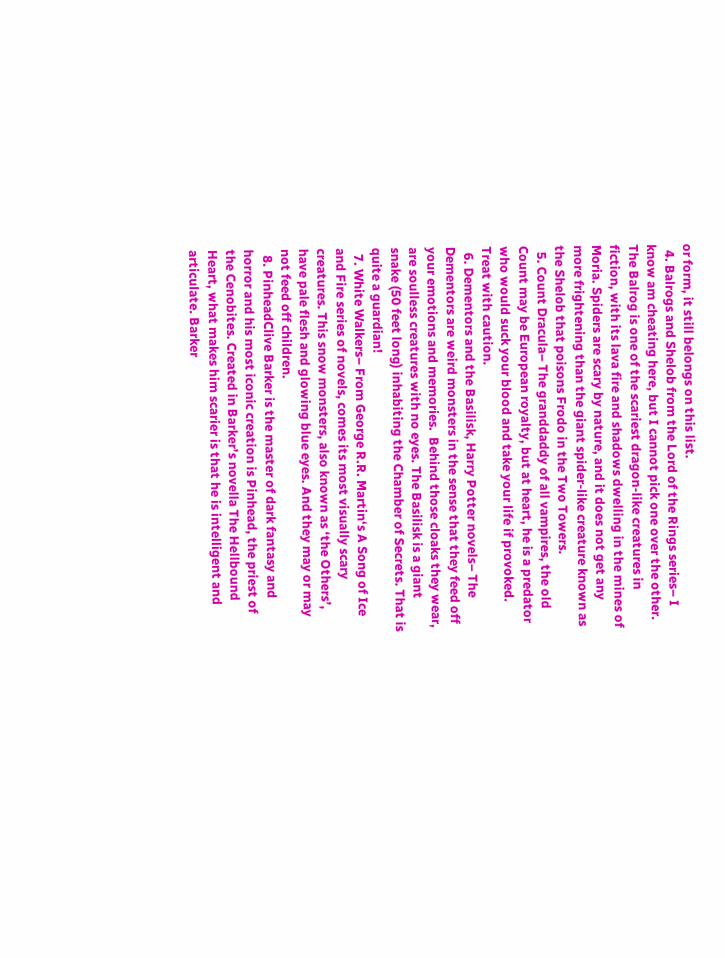or form, it still belongs on this list.
  4. Balrogs and Shelob from the Lord of the Rings series– I know am cheating here, but I cannot pick one over the other. The Balrog is one of the scariest dragon-like creatures in fiction, with its lava fire and shadows dwelling in the mines of Moria. Spiders are scary by nature, and it does not get any more frightening than the giant spider-like creature known as the Shelob that poisons Frodo in the Two Towers.
  5. Count Dracula– The granddaddy of all vampires, the old Count may be European royalty, but at heart, he is a predator who would suck your blood and take your life if provoked. Treat with caution.
  6. Dementors and the Basilisk, Harry Potter novels– The Dementors are weird monsters in the sense that they feed off your emotions and memories.  Behind those cloaks they wear, are soulless creatures with no eyes. The Basilisk is a giant snake (50 feet long) inhabiting the Chamber of Secrets. That is quite a guardian!
  7. White Walkers– From George R.R. Martin‘s A Song of Ice and Fire series of novels, comes its most visually scary creatures. This snow monsters, also known as ‘the Others’, have pale flesh and glowing blue eyes. And they may or may not feed off children.
  8. PinheadClive Barker is the master of dark fantasy and horror and his most iconic creation is Pinhead, the priest of the Cenobites. Created in Barker’s novella The Hellbound Heart, what makes him scarier is that he is intelligent and articulate. Barker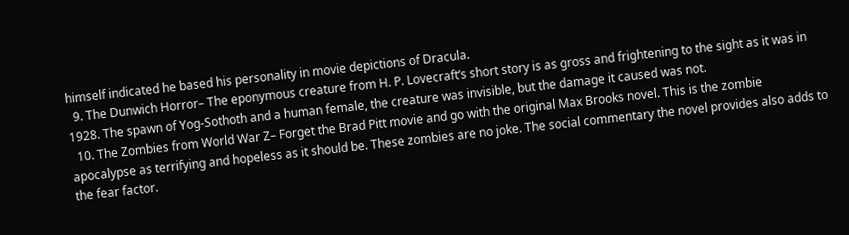himself indicated he based his personality in movie depictions of Dracula.
  9. The Dunwich Horror– The eponymous creature from H. P. Lovecraft‘s short story is as gross and frightening to the sight as it was in 1928. The spawn of Yog-Sothoth and a human female, the creature was invisible, but the damage it caused was not.
  10. The Zombies from World War Z– Forget the Brad Pitt movie and go with the original Max Brooks novel. This is the zombie apocalypse as terrifying and hopeless as it should be. These zombies are no joke. The social commentary the novel provides also adds to the fear factor.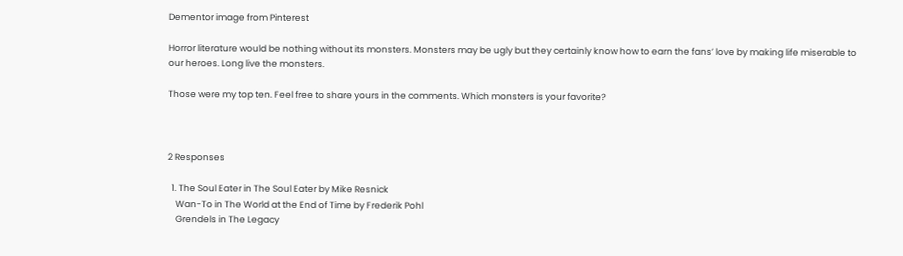Dementor image from Pinterest

Horror literature would be nothing without its monsters. Monsters may be ugly but they certainly know how to earn the fans’ love by making life miserable to our heroes. Long live the monsters.

Those were my top ten. Feel free to share yours in the comments. Which monsters is your favorite?



2 Responses

  1. The Soul Eater in The Soul Eater by Mike Resnick
    Wan-To in The World at the End of Time by Frederik Pohl
    Grendels in The Legacy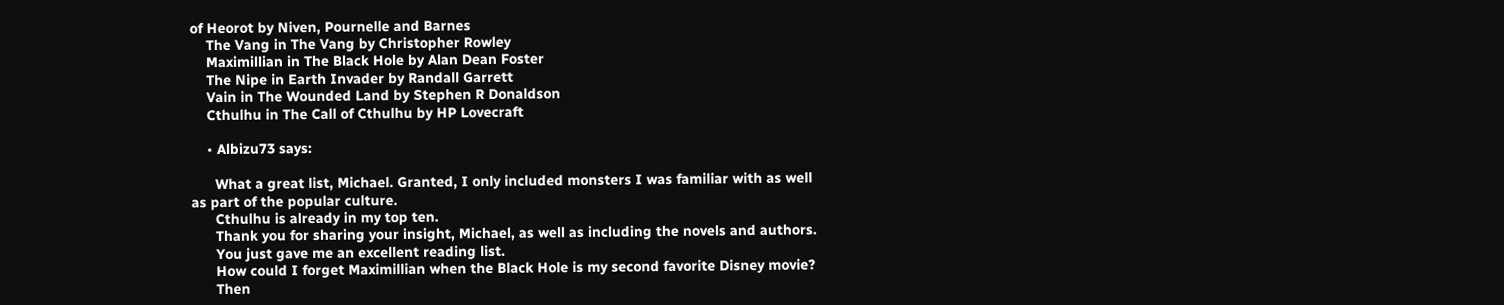of Heorot by Niven, Pournelle and Barnes
    The Vang in The Vang by Christopher Rowley
    Maximillian in The Black Hole by Alan Dean Foster
    The Nipe in Earth Invader by Randall Garrett
    Vain in The Wounded Land by Stephen R Donaldson
    Cthulhu in The Call of Cthulhu by HP Lovecraft

    • Albizu73 says:

      What a great list, Michael. Granted, I only included monsters I was familiar with as well as part of the popular culture.
      Cthulhu is already in my top ten.
      Thank you for sharing your insight, Michael, as well as including the novels and authors.
      You just gave me an excellent reading list.
      How could I forget Maximillian when the Black Hole is my second favorite Disney movie?
      Then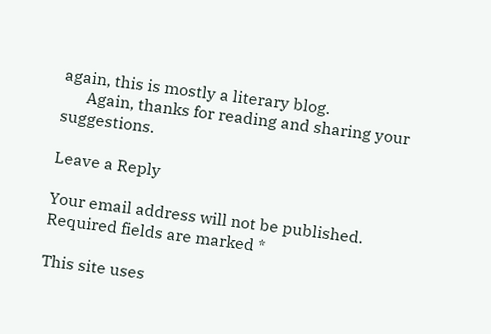again, this is mostly a literary blog.
      Again, thanks for reading and sharing your suggestions.

Leave a Reply

Your email address will not be published. Required fields are marked *

This site uses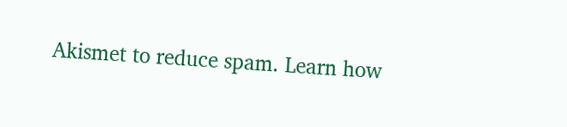Akismet to reduce spam. Learn how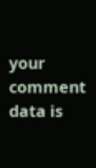your comment data is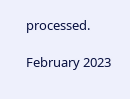processed.

February 2023